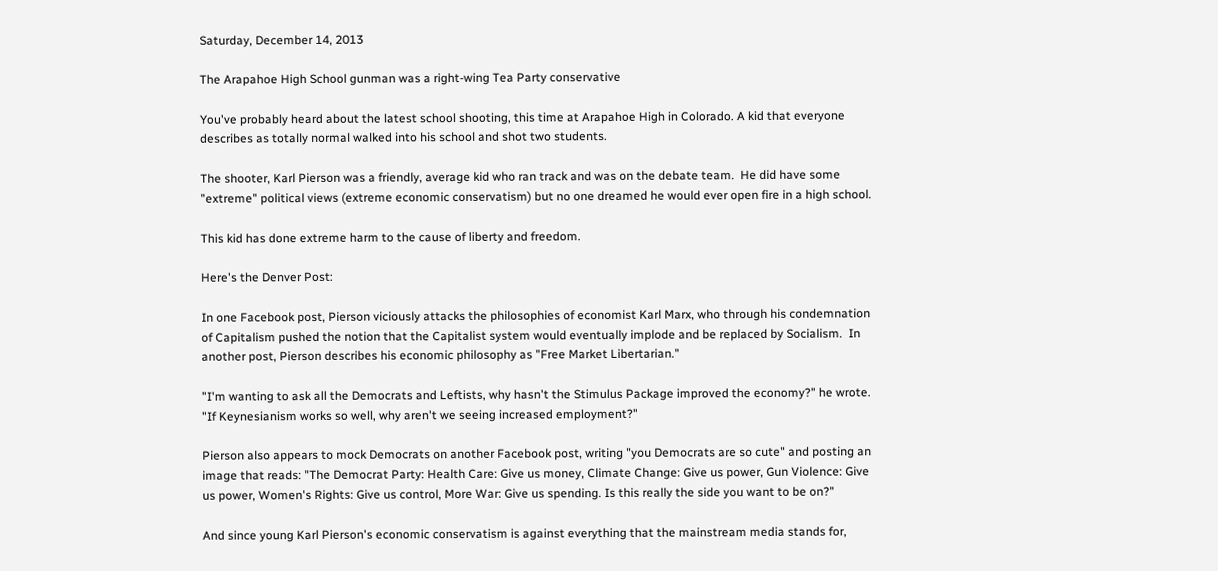Saturday, December 14, 2013

The Arapahoe High School gunman was a right-wing Tea Party conservative

You've probably heard about the latest school shooting, this time at Arapahoe High in Colorado. A kid that everyone describes as totally normal walked into his school and shot two students.

The shooter, Karl Pierson was a friendly, average kid who ran track and was on the debate team.  He did have some "extreme" political views (extreme economic conservatism) but no one dreamed he would ever open fire in a high school.

This kid has done extreme harm to the cause of liberty and freedom.

Here's the Denver Post:

In one Facebook post, Pierson viciously attacks the philosophies of economist Karl Marx, who through his condemnation of Capitalism pushed the notion that the Capitalist system would eventually implode and be replaced by Socialism.  In another post, Pierson describes his economic philosophy as "Free Market Libertarian."

"I'm wanting to ask all the Democrats and Leftists, why hasn't the Stimulus Package improved the economy?" he wrote. "If Keynesianism works so well, why aren't we seeing increased employment?"

Pierson also appears to mock Democrats on another Facebook post, writing "you Democrats are so cute" and posting an image that reads: "The Democrat Party: Health Care: Give us money, Climate Change: Give us power, Gun Violence: Give us power, Women's Rights: Give us control, More War: Give us spending. Is this really the side you want to be on?"

And since young Karl Pierson's economic conservatism is against everything that the mainstream media stands for,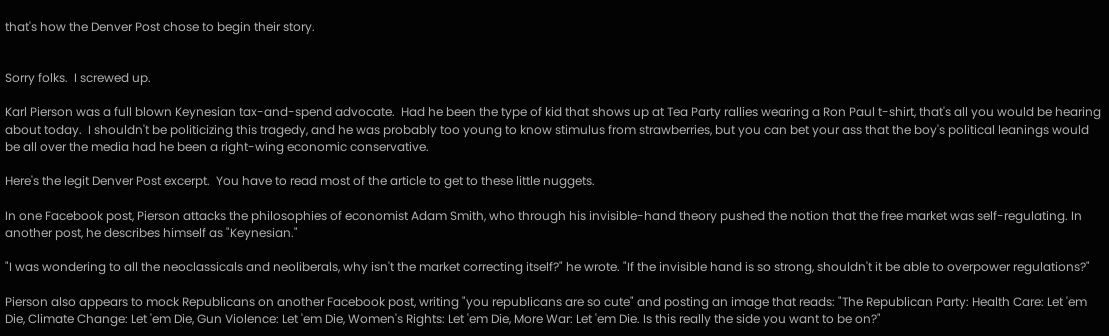that's how the Denver Post chose to begin their story.


Sorry folks.  I screwed up.

Karl Pierson was a full blown Keynesian tax-and-spend advocate.  Had he been the type of kid that shows up at Tea Party rallies wearing a Ron Paul t-shirt, that's all you would be hearing about today.  I shouldn't be politicizing this tragedy, and he was probably too young to know stimulus from strawberries, but you can bet your ass that the boy's political leanings would be all over the media had he been a right-wing economic conservative.

Here's the legit Denver Post excerpt.  You have to read most of the article to get to these little nuggets.

In one Facebook post, Pierson attacks the philosophies of economist Adam Smith, who through his invisible-hand theory pushed the notion that the free market was self-regulating. In another post, he describes himself as "Keynesian."

"I was wondering to all the neoclassicals and neoliberals, why isn't the market correcting itself?" he wrote. "If the invisible hand is so strong, shouldn't it be able to overpower regulations?"

Pierson also appears to mock Republicans on another Facebook post, writing "you republicans are so cute" and posting an image that reads: "The Republican Party: Health Care: Let 'em Die, Climate Change: Let 'em Die, Gun Violence: Let 'em Die, Women's Rights: Let 'em Die, More War: Let 'em Die. Is this really the side you want to be on?"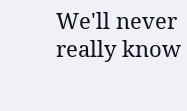We'll never really know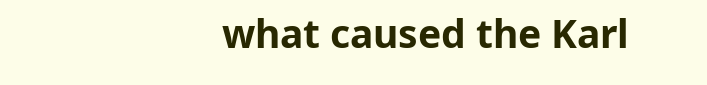what caused the Karl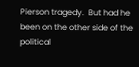Pierson tragedy.  But had he been on the other side of the political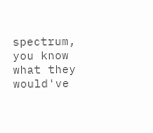spectrum, you know what they would've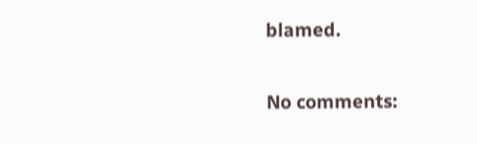blamed.

No comments: